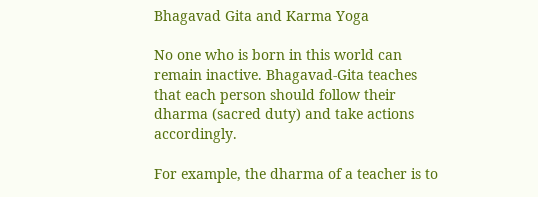Bhagavad Gita and Karma Yoga

No one who is born in this world can remain inactive. Bhagavad-Gita teaches that each person should follow their dharma (sacred duty) and take actions accordingly.

For example, the dharma of a teacher is to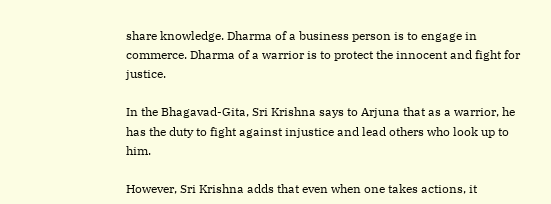share knowledge. Dharma of a business person is to engage in commerce. Dharma of a warrior is to protect the innocent and fight for justice.

In the Bhagavad-Gita, Sri Krishna says to Arjuna that as a warrior, he has the duty to fight against injustice and lead others who look up to him.

However, Sri Krishna adds that even when one takes actions, it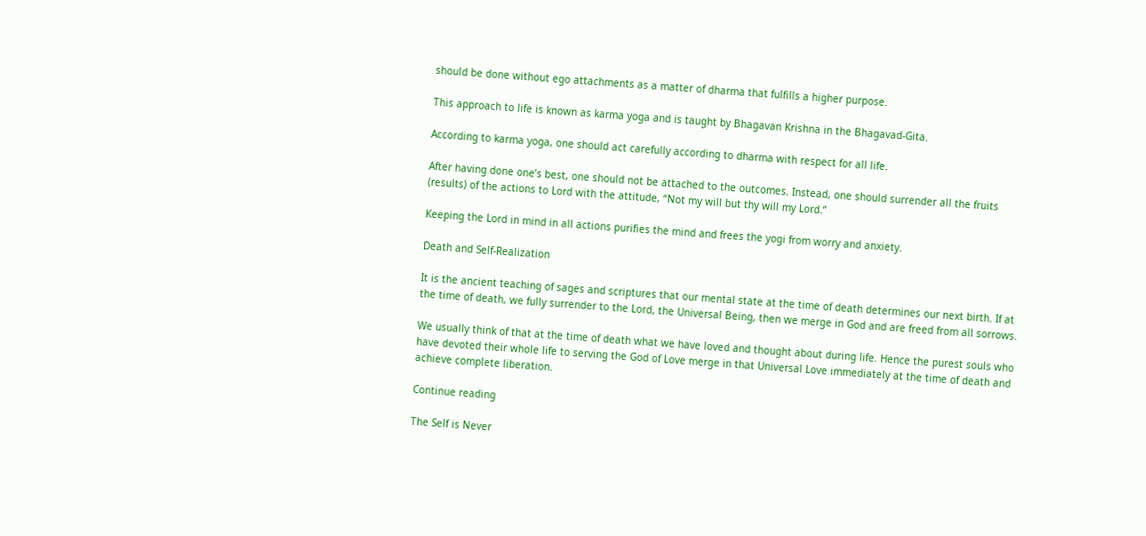should be done without ego attachments as a matter of dharma that fulfills a higher purpose.

This approach to life is known as karma yoga and is taught by Bhagavan Krishna in the Bhagavad-Gita.

According to karma yoga, one should act carefully according to dharma with respect for all life.

After having done one’s best, one should not be attached to the outcomes. Instead, one should surrender all the fruits (results) of the actions to Lord with the attitude, “Not my will but thy will my Lord.”

Keeping the Lord in mind in all actions purifies the mind and frees the yogi from worry and anxiety.

Death and Self-Realization

It is the ancient teaching of sages and scriptures that our mental state at the time of death determines our next birth. If at the time of death, we fully surrender to the Lord, the Universal Being, then we merge in God and are freed from all sorrows.

We usually think of that at the time of death what we have loved and thought about during life. Hence the purest souls who have devoted their whole life to serving the God of Love merge in that Universal Love immediately at the time of death and achieve complete liberation.

Continue reading

The Self is Never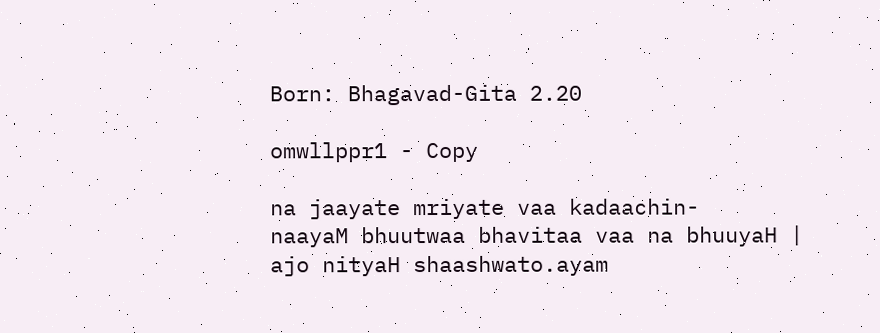Born: Bhagavad-Gita 2.20

omwllppr1 - Copy

na jaayate mriyate vaa kadaachin-
naayaM bhuutwaa bhavitaa vaa na bhuuyaH |
ajo nityaH shaashwato.ayam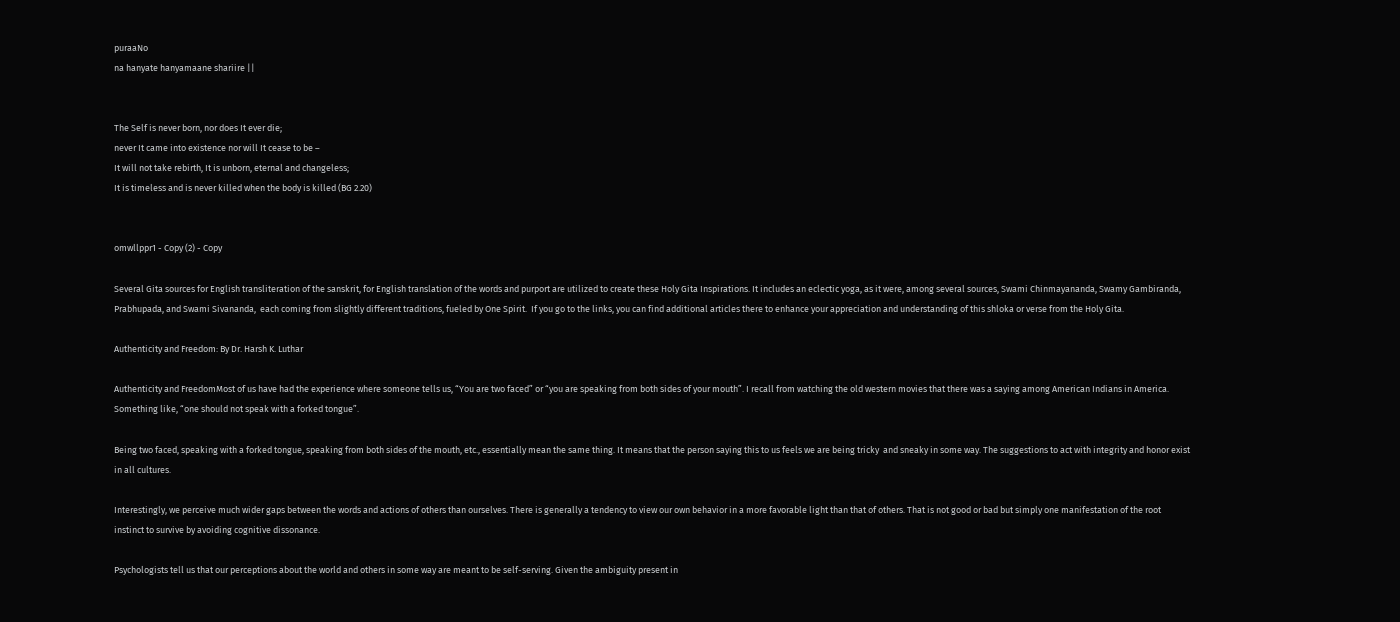puraaNo
na hanyate hanyamaane shariire ||


The Self is never born, nor does It ever die;
never It came into existence nor will It cease to be –
It will not take rebirth, It is unborn, eternal and changeless;
It is timeless and is never killed when the body is killed (BG 2.20)


omwllppr1 - Copy (2) - Copy

Several Gita sources for English transliteration of the sanskrit, for English translation of the words and purport are utilized to create these Holy Gita Inspirations. It includes an eclectic yoga, as it were, among several sources, Swami Chinmayananda, Swamy Gambiranda, Prabhupada, and Swami Sivananda,  each coming from slightly different traditions, fueled by One Spirit.  If you go to the links, you can find additional articles there to enhance your appreciation and understanding of this shloka or verse from the Holy Gita.

Authenticity and Freedom: By Dr. Harsh K. Luthar

Authenticity and FreedomMost of us have had the experience where someone tells us, “You are two faced” or “you are speaking from both sides of your mouth”. I recall from watching the old western movies that there was a saying among American Indians in America. Something like, “one should not speak with a forked tongue”.

Being two faced, speaking with a forked tongue, speaking from both sides of the mouth, etc., essentially mean the same thing. It means that the person saying this to us feels we are being tricky  and sneaky in some way. The suggestions to act with integrity and honor exist in all cultures.

Interestingly, we perceive much wider gaps between the words and actions of others than ourselves. There is generally a tendency to view our own behavior in a more favorable light than that of others. That is not good or bad but simply one manifestation of the root instinct to survive by avoiding cognitive dissonance.

Psychologists tell us that our perceptions about the world and others in some way are meant to be self-serving. Given the ambiguity present in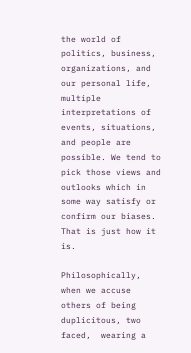the world of politics, business, organizations, and our personal life, multiple interpretations of events, situations, and people are possible. We tend to pick those views and outlooks which in some way satisfy or confirm our biases. That is just how it is.

Philosophically, when we accuse others of being duplicitous, two faced,  wearing a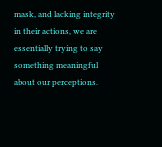mask, and lacking integrity in their actions, we are essentially trying to say something meaningful about our perceptions.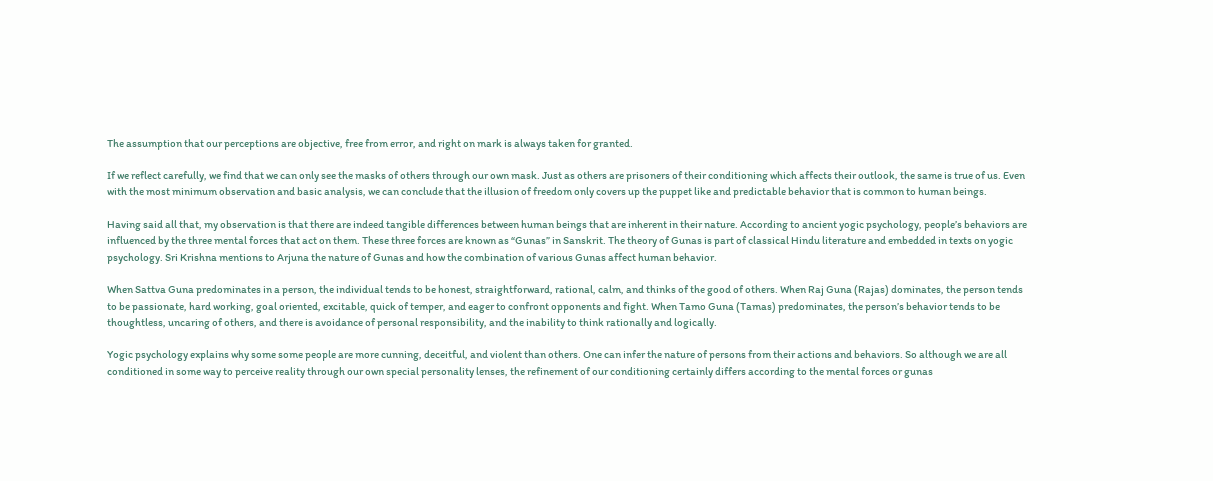The assumption that our perceptions are objective, free from error, and right on mark is always taken for granted.

If we reflect carefully, we find that we can only see the masks of others through our own mask. Just as others are prisoners of their conditioning which affects their outlook, the same is true of us. Even with the most minimum observation and basic analysis, we can conclude that the illusion of freedom only covers up the puppet like and predictable behavior that is common to human beings.

Having said all that, my observation is that there are indeed tangible differences between human beings that are inherent in their nature. According to ancient yogic psychology, people’s behaviors are influenced by the three mental forces that act on them. These three forces are known as “Gunas” in Sanskrit. The theory of Gunas is part of classical Hindu literature and embedded in texts on yogic psychology. Sri Krishna mentions to Arjuna the nature of Gunas and how the combination of various Gunas affect human behavior.

When Sattva Guna predominates in a person, the individual tends to be honest, straightforward, rational, calm, and thinks of the good of others. When Raj Guna (Rajas) dominates, the person tends to be passionate, hard working, goal oriented, excitable, quick of temper, and eager to confront opponents and fight. When Tamo Guna (Tamas) predominates, the person’s behavior tends to be thoughtless, uncaring of others, and there is avoidance of personal responsibility, and the inability to think rationally and logically.

Yogic psychology explains why some some people are more cunning, deceitful, and violent than others. One can infer the nature of persons from their actions and behaviors. So although we are all conditioned in some way to perceive reality through our own special personality lenses, the refinement of our conditioning certainly differs according to the mental forces or gunas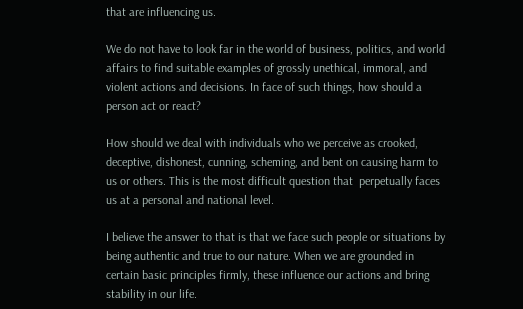that are influencing us.

We do not have to look far in the world of business, politics, and world affairs to find suitable examples of grossly unethical, immoral, and violent actions and decisions. In face of such things, how should a person act or react?

How should we deal with individuals who we perceive as crooked, deceptive, dishonest, cunning, scheming, and bent on causing harm to us or others. This is the most difficult question that  perpetually faces us at a personal and national level.

I believe the answer to that is that we face such people or situations by being authentic and true to our nature. When we are grounded in certain basic principles firmly, these influence our actions and bring stability in our life.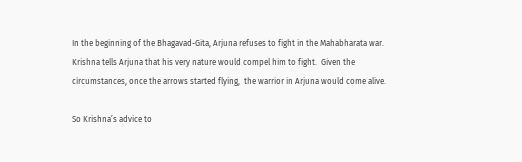In the beginning of the Bhagavad-Gita, Arjuna refuses to fight in the Mahabharata war. Krishna tells Arjuna that his very nature would compel him to fight.  Given the circumstances, once the arrows started flying,  the warrior in Arjuna would come alive.

So Krishna’s advice to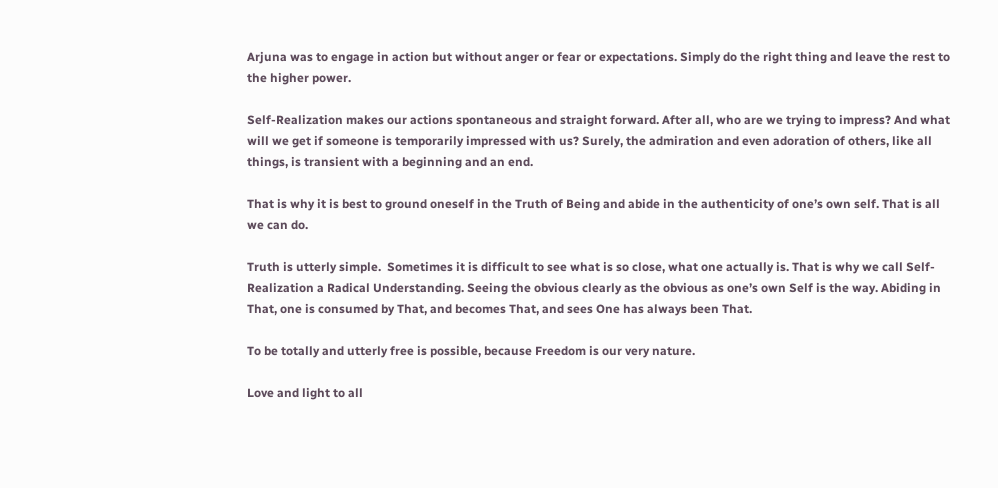Arjuna was to engage in action but without anger or fear or expectations. Simply do the right thing and leave the rest to the higher power.

Self-Realization makes our actions spontaneous and straight forward. After all, who are we trying to impress? And what will we get if someone is temporarily impressed with us? Surely, the admiration and even adoration of others, like all things, is transient with a beginning and an end.

That is why it is best to ground oneself in the Truth of Being and abide in the authenticity of one’s own self. That is all we can do.

Truth is utterly simple.  Sometimes it is difficult to see what is so close, what one actually is. That is why we call Self-Realization a Radical Understanding. Seeing the obvious clearly as the obvious as one’s own Self is the way. Abiding in That, one is consumed by That, and becomes That, and sees One has always been That.

To be totally and utterly free is possible, because Freedom is our very nature.

Love and light to all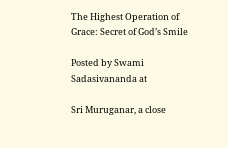The Highest Operation of Grace: Secret of God’s Smile

Posted by Swami Sadasivananda at

Sri Muruganar, a close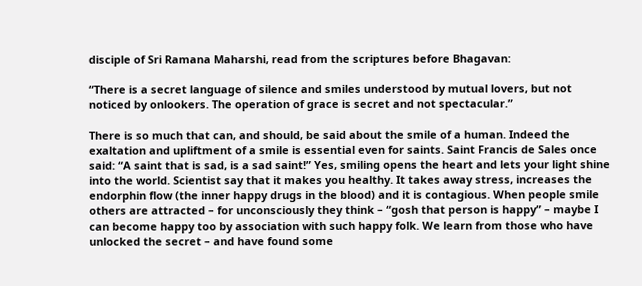disciple of Sri Ramana Maharshi, read from the scriptures before Bhagavan:

“There is a secret language of silence and smiles understood by mutual lovers, but not noticed by onlookers. The operation of grace is secret and not spectacular.”

There is so much that can, and should, be said about the smile of a human. Indeed the exaltation and upliftment of a smile is essential even for saints. Saint Francis de Sales once said: “A saint that is sad, is a sad saint!” Yes, smiling opens the heart and lets your light shine into the world. Scientist say that it makes you healthy. It takes away stress, increases the endorphin flow (the inner happy drugs in the blood) and it is contagious. When people smile others are attracted – for unconsciously they think – “gosh that person is happy” – maybe I can become happy too by association with such happy folk. We learn from those who have unlocked the secret – and have found some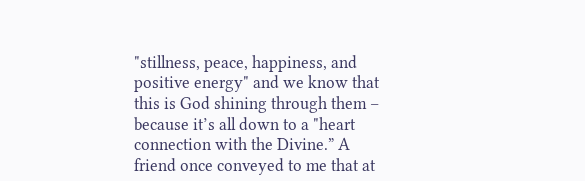"stillness, peace, happiness, and positive energy" and we know that this is God shining through them – because it’s all down to a "heart connection with the Divine.” A friend once conveyed to me that at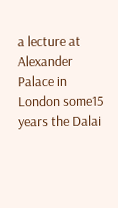a lecture at Alexander Palace in London some15 years the Dalai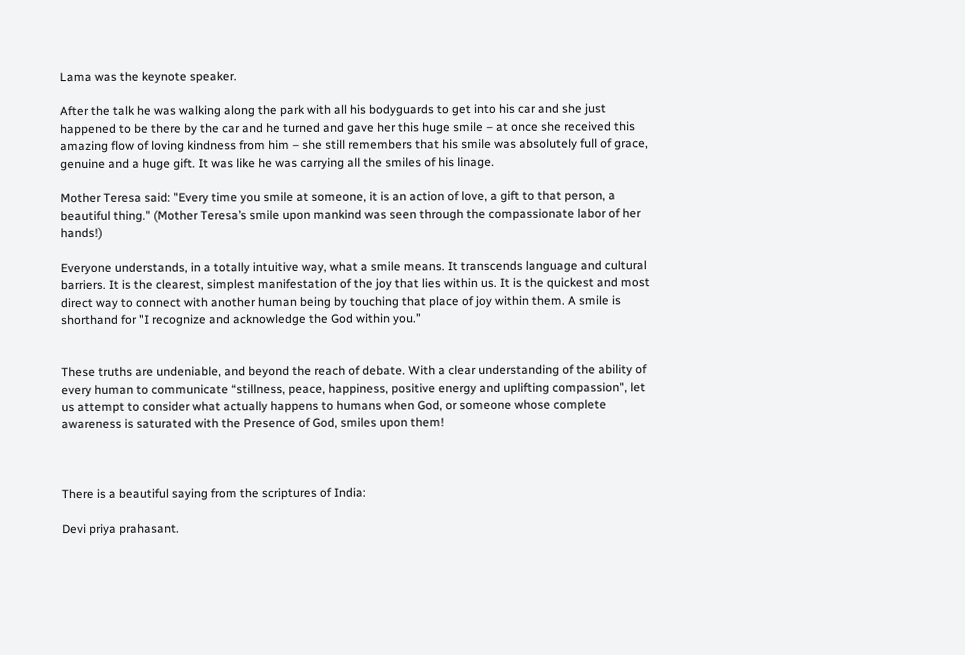Lama was the keynote speaker.

After the talk he was walking along the park with all his bodyguards to get into his car and she just happened to be there by the car and he turned and gave her this huge smile – at once she received this amazing flow of loving kindness from him – she still remembers that his smile was absolutely full of grace, genuine and a huge gift. It was like he was carrying all the smiles of his linage.

Mother Teresa said: "Every time you smile at someone, it is an action of love, a gift to that person, a beautiful thing." (Mother Teresa’s smile upon mankind was seen through the compassionate labor of her hands!)

Everyone understands, in a totally intuitive way, what a smile means. It transcends language and cultural barriers. It is the clearest, simplest manifestation of the joy that lies within us. It is the quickest and most direct way to connect with another human being by touching that place of joy within them. A smile is shorthand for "I recognize and acknowledge the God within you.”


These truths are undeniable, and beyond the reach of debate. With a clear understanding of the ability of every human to communicate “stillness, peace, happiness, positive energy and uplifting compassion", let us attempt to consider what actually happens to humans when God, or someone whose complete awareness is saturated with the Presence of God, smiles upon them!



There is a beautiful saying from the scriptures of India:

Devi priya prahasant.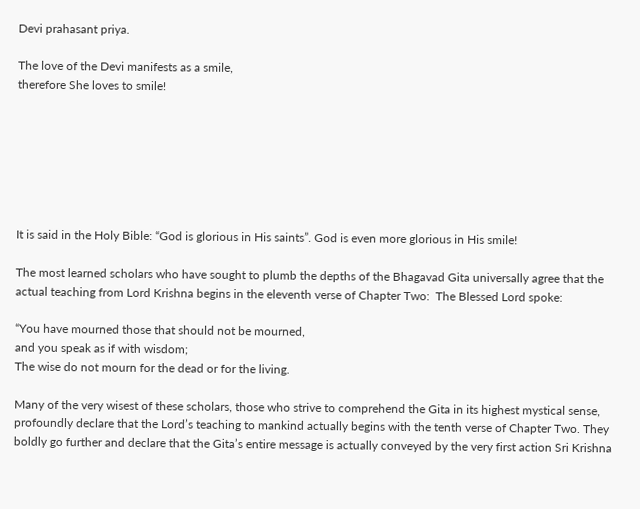Devi prahasant priya.

The love of the Devi manifests as a smile,
therefore She loves to smile!







It is said in the Holy Bible: “God is glorious in His saints”. God is even more glorious in His smile!

The most learned scholars who have sought to plumb the depths of the Bhagavad Gita universally agree that the actual teaching from Lord Krishna begins in the eleventh verse of Chapter Two:  The Blessed Lord spoke:

“You have mourned those that should not be mourned,
and you speak as if with wisdom;
The wise do not mourn for the dead or for the living.

Many of the very wisest of these scholars, those who strive to comprehend the Gita in its highest mystical sense, profoundly declare that the Lord’s teaching to mankind actually begins with the tenth verse of Chapter Two. They boldly go further and declare that the Gita’s entire message is actually conveyed by the very first action Sri Krishna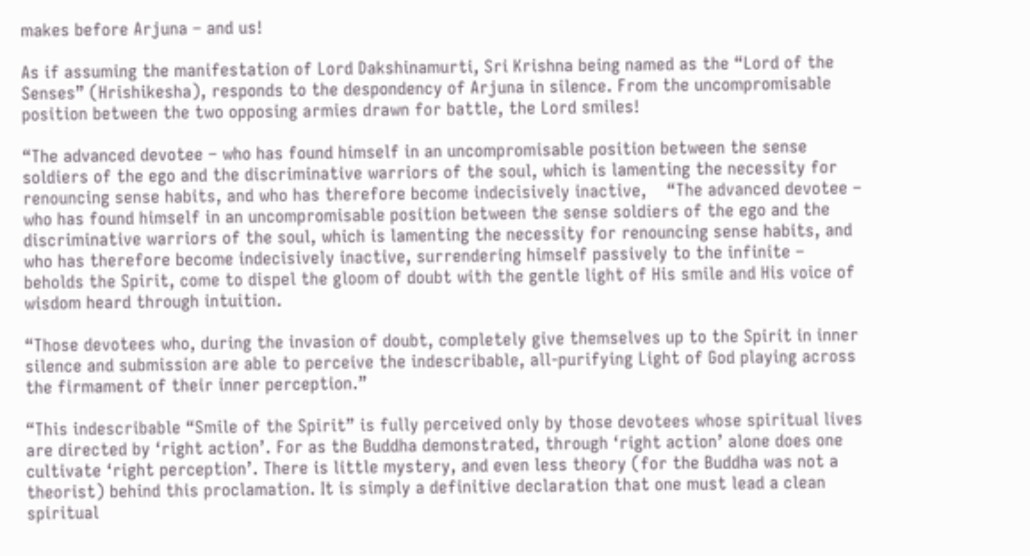makes before Arjuna – and us!

As if assuming the manifestation of Lord Dakshinamurti, Sri Krishna being named as the “Lord of the Senses” (Hrishikesha), responds to the despondency of Arjuna in silence. From the uncompromisable position between the two opposing armies drawn for battle, the Lord smiles!

“The advanced devotee – who has found himself in an uncompromisable position between the sense soldiers of the ego and the discriminative warriors of the soul, which is lamenting the necessity for renouncing sense habits, and who has therefore become indecisively inactive,    “The advanced devotee – who has found himself in an uncompromisable position between the sense soldiers of the ego and the discriminative warriors of the soul, which is lamenting the necessity for renouncing sense habits, and who has therefore become indecisively inactive, surrendering himself passively to the infinite – beholds the Spirit, come to dispel the gloom of doubt with the gentle light of His smile and His voice of wisdom heard through intuition.

“Those devotees who, during the invasion of doubt, completely give themselves up to the Spirit in inner silence and submission are able to perceive the indescribable, all-purifying Light of God playing across the firmament of their inner perception.”

“This indescribable “Smile of the Spirit” is fully perceived only by those devotees whose spiritual lives are directed by ‘right action’. For as the Buddha demonstrated, through ‘right action’ alone does one cultivate ‘right perception’. There is little mystery, and even less theory (for the Buddha was not a theorist) behind this proclamation. It is simply a definitive declaration that one must lead a clean spiritual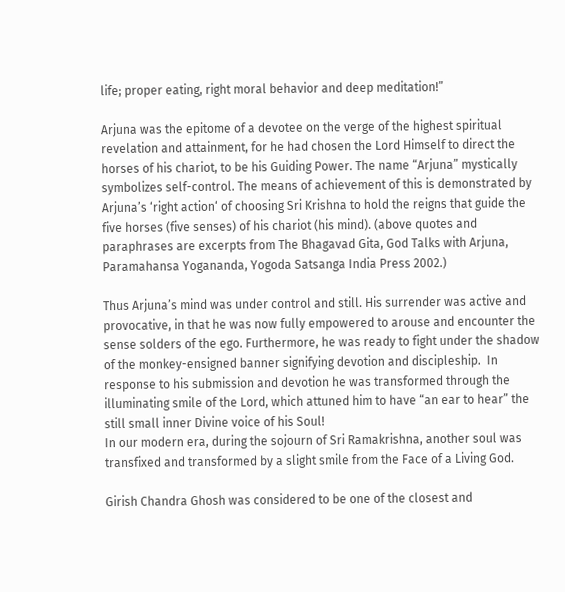life; proper eating, right moral behavior and deep meditation!”

Arjuna was the epitome of a devotee on the verge of the highest spiritual revelation and attainment, for he had chosen the Lord Himself to direct the horses of his chariot, to be his Guiding Power. The name “Arjuna” mystically symbolizes self-control. The means of achievement of this is demonstrated by Arjuna’s ‘right action‘ of choosing Sri Krishna to hold the reigns that guide the five horses (five senses) of his chariot (his mind). (above quotes and paraphrases are excerpts from The Bhagavad Gita, God Talks with Arjuna, Paramahansa Yogananda, Yogoda Satsanga India Press 2002.)

Thus Arjuna’s mind was under control and still. His surrender was active and provocative, in that he was now fully empowered to arouse and encounter the sense solders of the ego. Furthermore, he was ready to fight under the shadow of the monkey-ensigned banner signifying devotion and discipleship.  In response to his submission and devotion he was transformed through the illuminating smile of the Lord, which attuned him to have “an ear to hear” the still small inner Divine voice of his Soul!
In our modern era, during the sojourn of Sri Ramakrishna, another soul was transfixed and transformed by a slight smile from the Face of a Living God.

Girish Chandra Ghosh was considered to be one of the closest and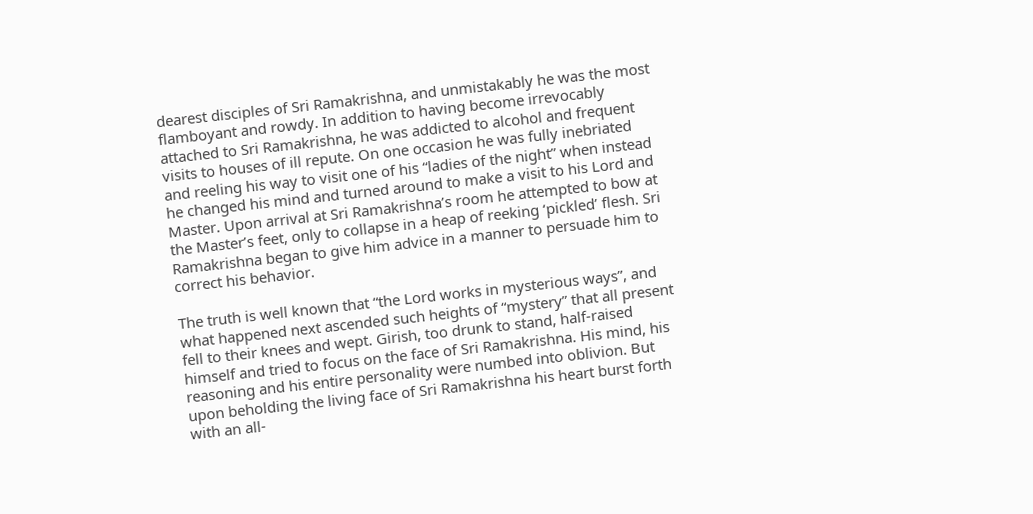dearest disciples of Sri Ramakrishna, and unmistakably he was the most flamboyant and rowdy. In addition to having become irrevocably attached to Sri Ramakrishna, he was addicted to alcohol and frequent visits to houses of ill repute. On one occasion he was fully inebriated and reeling his way to visit one of his “ladies of the night” when instead he changed his mind and turned around to make a visit to his Lord and Master. Upon arrival at Sri Ramakrishna’s room he attempted to bow at the Master’s feet, only to collapse in a heap of reeking ‘pickled’ flesh. Sri Ramakrishna began to give him advice in a manner to persuade him to correct his behavior.

The truth is well known that “the Lord works in mysterious ways”, and what happened next ascended such heights of “mystery” that all present fell to their knees and wept. Girish, too drunk to stand, half-raised himself and tried to focus on the face of Sri Ramakrishna. His mind, his reasoning and his entire personality were numbed into oblivion. But upon beholding the living face of Sri Ramakrishna his heart burst forth with an all-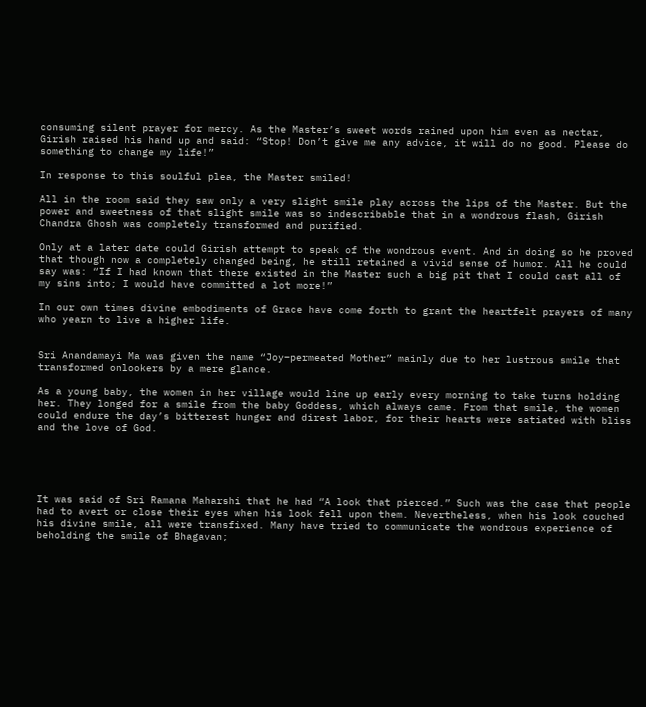consuming silent prayer for mercy. As the Master’s sweet words rained upon him even as nectar, Girish raised his hand up and said: “Stop! Don’t give me any advice, it will do no good. Please do something to change my life!”

In response to this soulful plea, the Master smiled!

All in the room said they saw only a very slight smile play across the lips of the Master. But the power and sweetness of that slight smile was so indescribable that in a wondrous flash, Girish Chandra Ghosh was completely transformed and purified.

Only at a later date could Girish attempt to speak of the wondrous event. And in doing so he proved that though now a completely changed being, he still retained a vivid sense of humor. All he could say was: “If I had known that there existed in the Master such a big pit that I could cast all of my sins into; I would have committed a lot more!”

In our own times divine embodiments of Grace have come forth to grant the heartfelt prayers of many who yearn to live a higher life.


Sri Anandamayi Ma was given the name “Joy–permeated Mother” mainly due to her lustrous smile that transformed onlookers by a mere glance.

As a young baby, the women in her village would line up early every morning to take turns holding her. They longed for a smile from the baby Goddess, which always came. From that smile, the women could endure the day’s bitterest hunger and direst labor, for their hearts were satiated with bliss and the love of God.





It was said of Sri Ramana Maharshi that he had “A look that pierced.” Such was the case that people had to avert or close their eyes when his look fell upon them. Nevertheless, when his look couched his divine smile, all were transfixed. Many have tried to communicate the wondrous experience of beholding the smile of Bhagavan;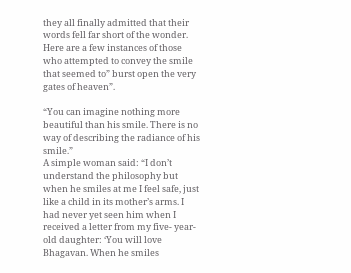they all finally admitted that their words fell far short of the wonder. Here are a few instances of those who attempted to convey the smile that seemed to” burst open the very gates of heaven”.

“You can imagine nothing more beautiful than his smile. There is no way of describing the radiance of his smile.”
A simple woman said: “I don’t understand the philosophy but when he smiles at me I feel safe, just like a child in its mother’s arms. I had never yet seen him when I received a letter from my five- year-old daughter: ‘You will love Bhagavan. When he smiles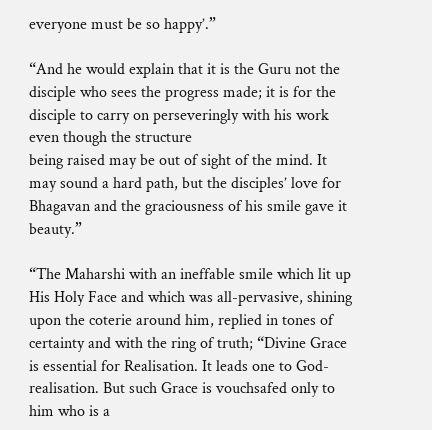everyone must be so happy’.”

“And he would explain that it is the Guru not the disciple who sees the progress made; it is for the disciple to carry on perseveringly with his work even though the structure
being raised may be out of sight of the mind. It may sound a hard path, but the disciples’ love for Bhagavan and the graciousness of his smile gave it beauty.”

“The Maharshi with an ineffable smile which lit up His Holy Face and which was all-pervasive, shining upon the coterie around him, replied in tones of certainty and with the ring of truth; “Divine Grace is essential for Realisation. It leads one to God-realisation. But such Grace is vouchsafed only to him who is a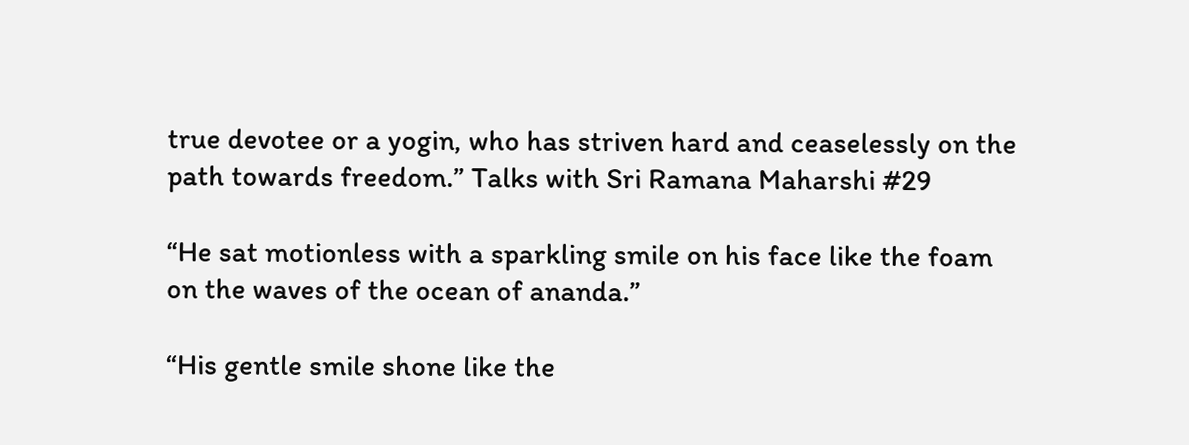true devotee or a yogin, who has striven hard and ceaselessly on the path towards freedom.” Talks with Sri Ramana Maharshi #29

“He sat motionless with a sparkling smile on his face like the foam on the waves of the ocean of ananda.”

“His gentle smile shone like the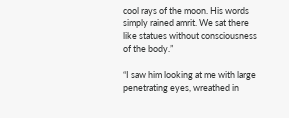cool rays of the moon. His words simply rained amrit. We sat there like statues without consciousness of the body.”

“I saw him looking at me with large penetrating eyes, wreathed in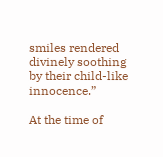smiles rendered divinely soothing by their child-like innocence.”

At the time of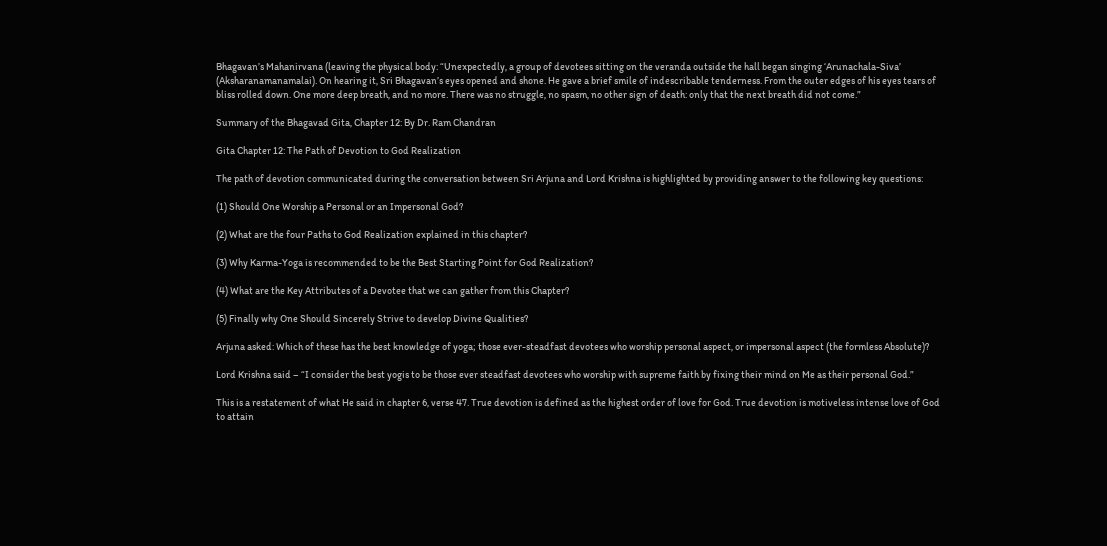Bhagavan’s Mahanirvana (leaving the physical body: “Unexpectedly, a group of devotees sitting on the veranda outside the hall began singing ‘Arunachala-Siva’ (Aksharanamanamalai). On hearing it, Sri Bhagavan’s eyes opened and shone. He gave a brief smile of indescribable tenderness. From the outer edges of his eyes tears of bliss rolled down. One more deep breath, and no more. There was no struggle, no spasm, no other sign of death: only that the next breath did not come.”

Summary of the Bhagavad Gita, Chapter 12: By Dr. Ram Chandran

Gita Chapter 12: The Path of Devotion to God Realization

The path of devotion communicated during the conversation between Sri Arjuna and Lord Krishna is highlighted by providing answer to the following key questions:

(1) Should One Worship a Personal or an Impersonal God?

(2) What are the four Paths to God Realization explained in this chapter?

(3) Why Karma-Yoga is recommended to be the Best Starting Point for God Realization?

(4) What are the Key Attributes of a Devotee that we can gather from this Chapter?

(5) Finally why One Should Sincerely Strive to develop Divine Qualities?

Arjuna asked: Which of these has the best knowledge of yoga; those ever-steadfast devotees who worship personal aspect, or impersonal aspect (the formless Absolute)?

Lord Krishna said – “I consider the best yogis to be those ever steadfast devotees who worship with supreme faith by fixing their mind on Me as their personal God.”

This is a restatement of what He said in chapter 6, verse 47. True devotion is defined as the highest order of love for God. True devotion is motiveless intense love of God to attain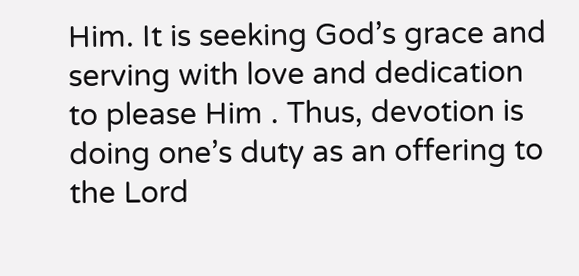Him. It is seeking God’s grace and serving with love and dedication to please Him . Thus, devotion is doing one’s duty as an offering to the Lord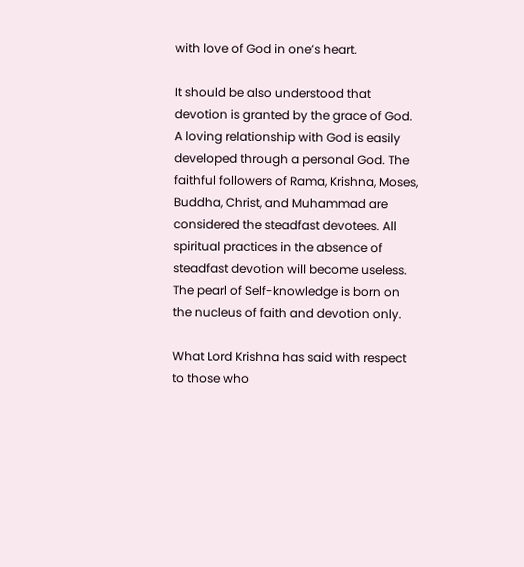with love of God in one’s heart.

It should be also understood that devotion is granted by the grace of God. A loving relationship with God is easily developed through a personal God. The faithful followers of Rama, Krishna, Moses, Buddha, Christ, and Muhammad are considered the steadfast devotees. All spiritual practices in the absence of steadfast devotion will become useless. The pearl of Self-knowledge is born on the nucleus of faith and devotion only.

What Lord Krishna has said with respect to those who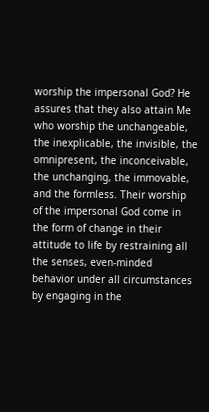worship the impersonal God? He assures that they also attain Me who worship the unchangeable, the inexplicable, the invisible, the omnipresent, the inconceivable, the unchanging, the immovable, and the formless. Their worship of the impersonal God come in the form of change in their attitude to life by restraining all the senses, even-minded behavior under all circumstances by engaging in the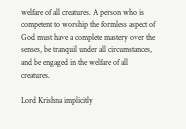welfare of all creatures. A person who is competent to worship the formless aspect of God must have a complete mastery over the senses, be tranquil under all circumstances, and be engaged in the welfare of all creatures.

Lord Krishna implicitly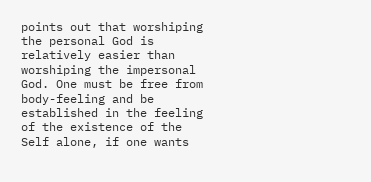points out that worshiping the personal God is relatively easier than worshiping the impersonal God. One must be free from body-feeling and be established in the feeling of the existence of the Self alone, if one wants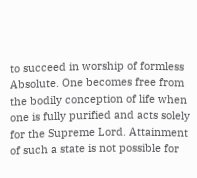to succeed in worship of formless Absolute. One becomes free from the bodily conception of life when one is fully purified and acts solely for the Supreme Lord. Attainment of such a state is not possible for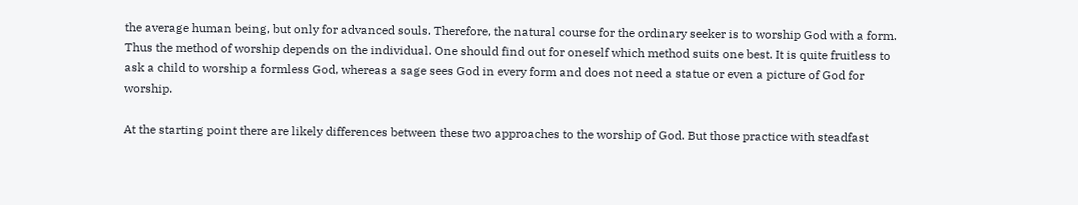the average human being, but only for advanced souls. Therefore, the natural course for the ordinary seeker is to worship God with a form. Thus the method of worship depends on the individual. One should find out for oneself which method suits one best. It is quite fruitless to ask a child to worship a formless God, whereas a sage sees God in every form and does not need a statue or even a picture of God for worship.

At the starting point there are likely differences between these two approaches to the worship of God. But those practice with steadfast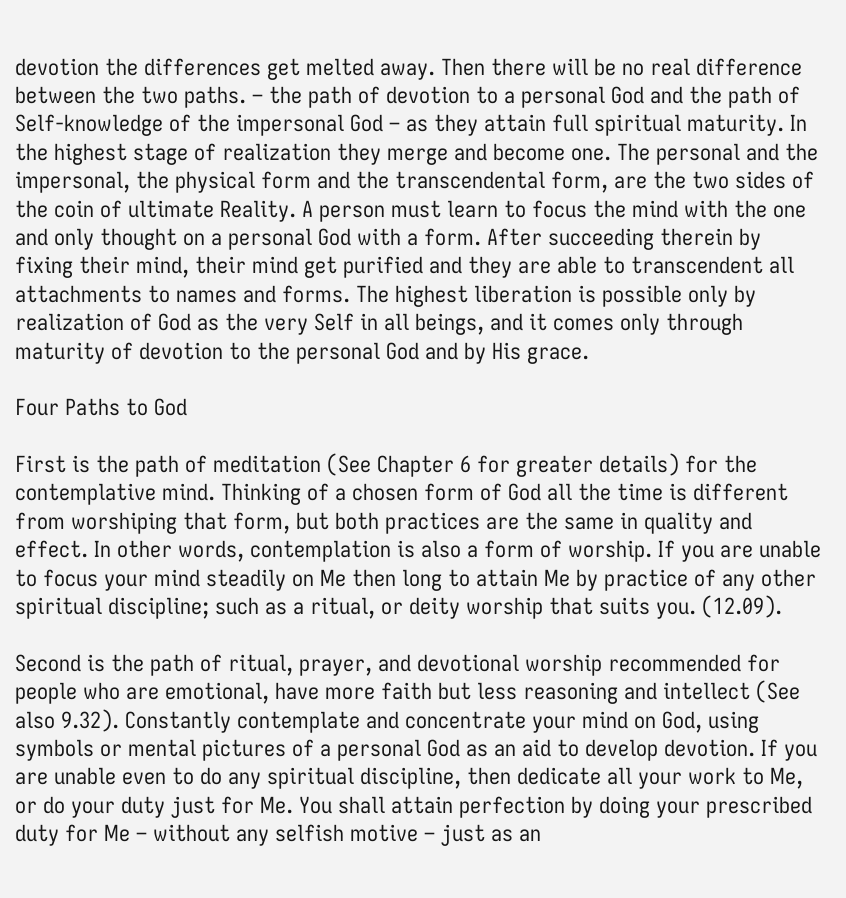devotion the differences get melted away. Then there will be no real difference between the two paths. – the path of devotion to a personal God and the path of Self-knowledge of the impersonal God – as they attain full spiritual maturity. In the highest stage of realization they merge and become one. The personal and the impersonal, the physical form and the transcendental form, are the two sides of the coin of ultimate Reality. A person must learn to focus the mind with the one and only thought on a personal God with a form. After succeeding therein by fixing their mind, their mind get purified and they are able to transcendent all attachments to names and forms. The highest liberation is possible only by realization of God as the very Self in all beings, and it comes only through maturity of devotion to the personal God and by His grace.

Four Paths to God

First is the path of meditation (See Chapter 6 for greater details) for the contemplative mind. Thinking of a chosen form of God all the time is different from worshiping that form, but both practices are the same in quality and effect. In other words, contemplation is also a form of worship. If you are unable to focus your mind steadily on Me then long to attain Me by practice of any other spiritual discipline; such as a ritual, or deity worship that suits you. (12.09).

Second is the path of ritual, prayer, and devotional worship recommended for people who are emotional, have more faith but less reasoning and intellect (See also 9.32). Constantly contemplate and concentrate your mind on God, using symbols or mental pictures of a personal God as an aid to develop devotion. If you are unable even to do any spiritual discipline, then dedicate all your work to Me, or do your duty just for Me. You shall attain perfection by doing your prescribed duty for Me – without any selfish motive – just as an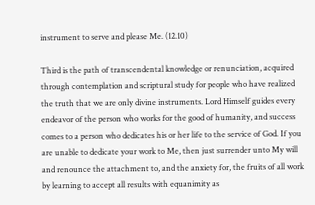instrument to serve and please Me. (12.10)

Third is the path of transcendental knowledge or renunciation, acquired through contemplation and scriptural study for people who have realized the truth that we are only divine instruments. Lord Himself guides every endeavor of the person who works for the good of humanity, and success comes to a person who dedicates his or her life to the service of God. If you are unable to dedicate your work to Me, then just surrender unto My will and renounce the attachment to, and the anxiety for, the fruits of all work by learning to accept all results with equanimity as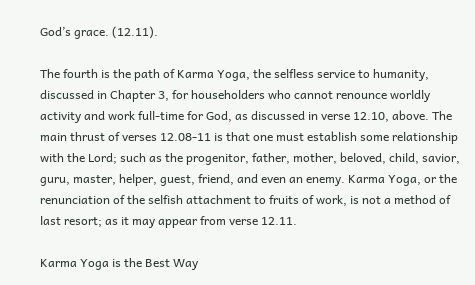God’s grace. (12.11).

The fourth is the path of Karma Yoga, the selfless service to humanity, discussed in Chapter 3, for householders who cannot renounce worldly activity and work full-time for God, as discussed in verse 12.10, above. The main thrust of verses 12.08-11 is that one must establish some relationship with the Lord; such as the progenitor, father, mother, beloved, child, savior, guru, master, helper, guest, friend, and even an enemy. Karma Yoga, or the renunciation of the selfish attachment to fruits of work, is not a method of last resort; as it may appear from verse 12.11.

Karma Yoga is the Best Way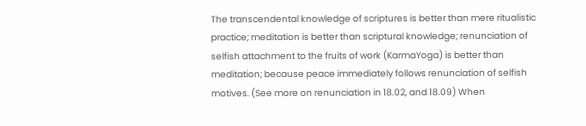The transcendental knowledge of scriptures is better than mere ritualistic practice; meditation is better than scriptural knowledge; renunciation of selfish attachment to the fruits of work (KarmaYoga) is better than meditation; because peace immediately follows renunciation of selfish motives. (See more on renunciation in 18.02, and 18.09) When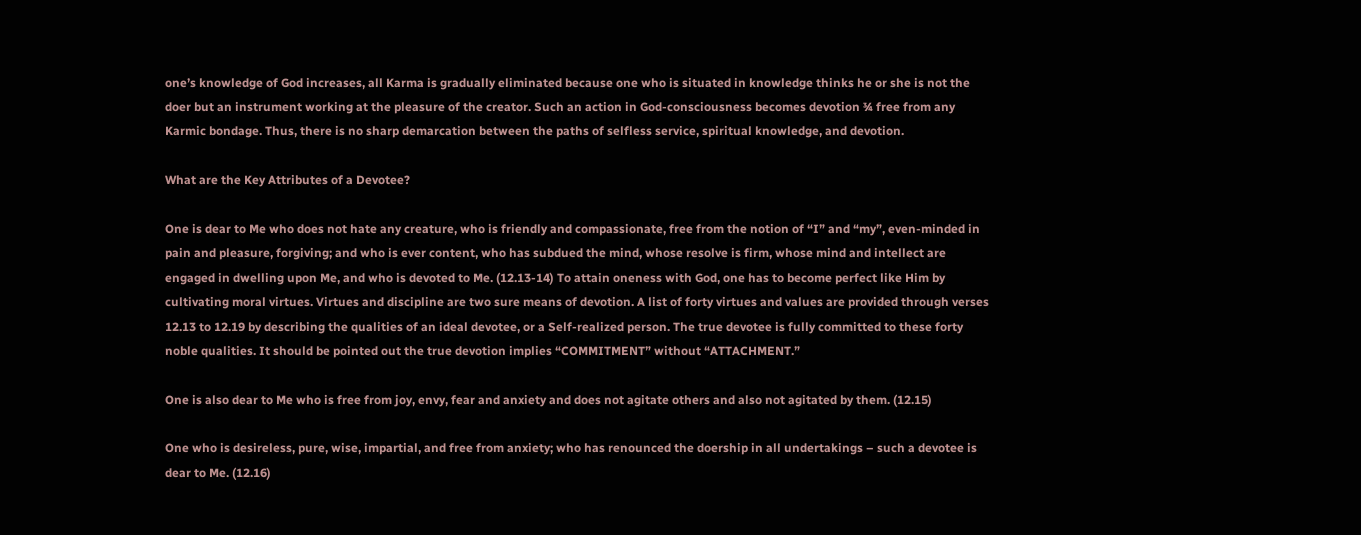one’s knowledge of God increases, all Karma is gradually eliminated because one who is situated in knowledge thinks he or she is not the doer but an instrument working at the pleasure of the creator. Such an action in God-consciousness becomes devotion ¾ free from any Karmic bondage. Thus, there is no sharp demarcation between the paths of selfless service, spiritual knowledge, and devotion.

What are the Key Attributes of a Devotee?

One is dear to Me who does not hate any creature, who is friendly and compassionate, free from the notion of “I” and “my”, even-minded in pain and pleasure, forgiving; and who is ever content, who has subdued the mind, whose resolve is firm, whose mind and intellect are engaged in dwelling upon Me, and who is devoted to Me. (12.13-14) To attain oneness with God, one has to become perfect like Him by cultivating moral virtues. Virtues and discipline are two sure means of devotion. A list of forty virtues and values are provided through verses 12.13 to 12.19 by describing the qualities of an ideal devotee, or a Self-realized person. The true devotee is fully committed to these forty noble qualities. It should be pointed out the true devotion implies “COMMITMENT” without “ATTACHMENT.”

One is also dear to Me who is free from joy, envy, fear and anxiety and does not agitate others and also not agitated by them. (12.15)

One who is desireless, pure, wise, impartial, and free from anxiety; who has renounced the doership in all undertakings – such a devotee is dear to Me. (12.16)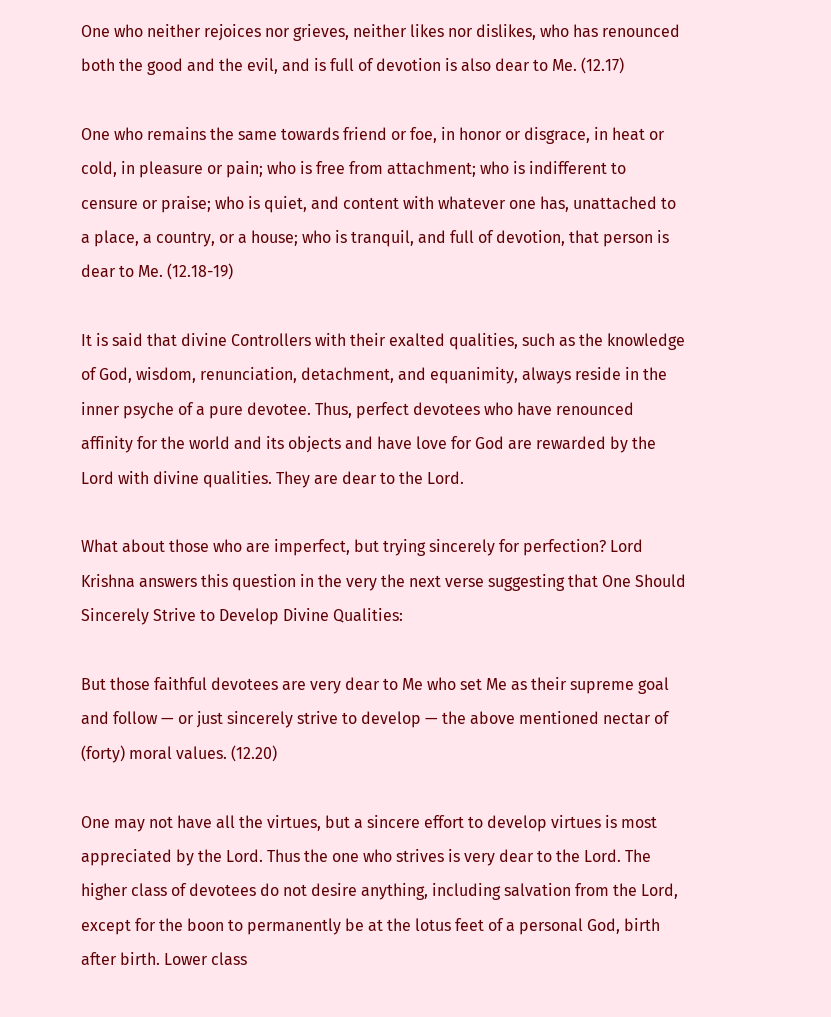One who neither rejoices nor grieves, neither likes nor dislikes, who has renounced both the good and the evil, and is full of devotion is also dear to Me. (12.17)

One who remains the same towards friend or foe, in honor or disgrace, in heat or cold, in pleasure or pain; who is free from attachment; who is indifferent to censure or praise; who is quiet, and content with whatever one has, unattached to a place, a country, or a house; who is tranquil, and full of devotion, that person is dear to Me. (12.18-19)

It is said that divine Controllers with their exalted qualities, such as the knowledge of God, wisdom, renunciation, detachment, and equanimity, always reside in the inner psyche of a pure devotee. Thus, perfect devotees who have renounced affinity for the world and its objects and have love for God are rewarded by the Lord with divine qualities. They are dear to the Lord.

What about those who are imperfect, but trying sincerely for perfection? Lord Krishna answers this question in the very the next verse suggesting that One Should Sincerely Strive to Develop Divine Qualities:

But those faithful devotees are very dear to Me who set Me as their supreme goal and follow — or just sincerely strive to develop — the above mentioned nectar of (forty) moral values. (12.20)

One may not have all the virtues, but a sincere effort to develop virtues is most appreciated by the Lord. Thus the one who strives is very dear to the Lord. The higher class of devotees do not desire anything, including salvation from the Lord, except for the boon to permanently be at the lotus feet of a personal God, birth after birth. Lower class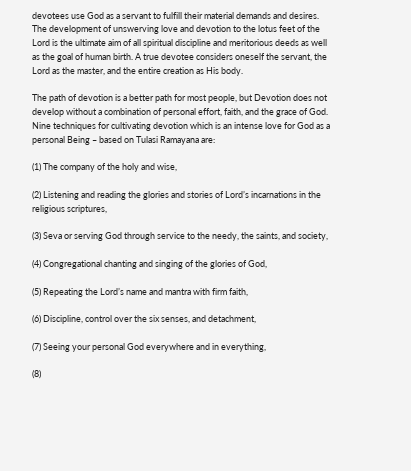devotees use God as a servant to fulfill their material demands and desires. The development of unswerving love and devotion to the lotus feet of the Lord is the ultimate aim of all spiritual discipline and meritorious deeds as well as the goal of human birth. A true devotee considers oneself the servant, the Lord as the master, and the entire creation as His body.

The path of devotion is a better path for most people, but Devotion does not develop without a combination of personal effort, faith, and the grace of God. Nine techniques for cultivating devotion which is an intense love for God as a personal Being – based on Tulasi Ramayana are:

(1) The company of the holy and wise,

(2) Listening and reading the glories and stories of Lord’s incarnations in the religious scriptures,

(3) Seva or serving God through service to the needy, the saints, and society,

(4) Congregational chanting and singing of the glories of God,

(5) Repeating the Lord’s name and mantra with firm faith,

(6) Discipline, control over the six senses, and detachment,

(7) Seeing your personal God everywhere and in everything,

(8)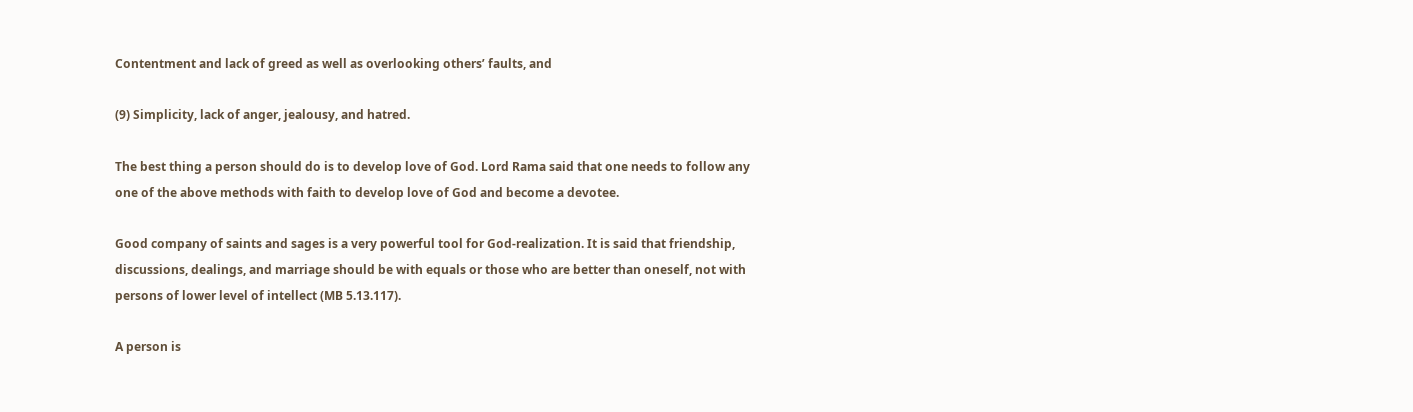Contentment and lack of greed as well as overlooking others’ faults, and

(9) Simplicity, lack of anger, jealousy, and hatred.

The best thing a person should do is to develop love of God. Lord Rama said that one needs to follow any one of the above methods with faith to develop love of God and become a devotee.

Good company of saints and sages is a very powerful tool for God-realization. It is said that friendship, discussions, dealings, and marriage should be with equals or those who are better than oneself, not with persons of lower level of intellect (MB 5.13.117).

A person is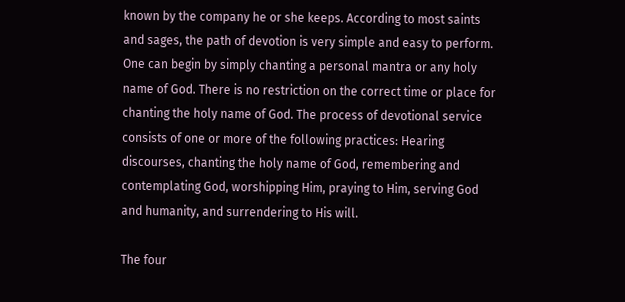known by the company he or she keeps. According to most saints and sages, the path of devotion is very simple and easy to perform. One can begin by simply chanting a personal mantra or any holy name of God. There is no restriction on the correct time or place for chanting the holy name of God. The process of devotional service consists of one or more of the following practices: Hearing discourses, chanting the holy name of God, remembering and contemplating God, worshipping Him, praying to Him, serving God and humanity, and surrendering to His will.

The four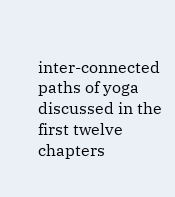inter-connected paths of yoga discussed in the first twelve chapters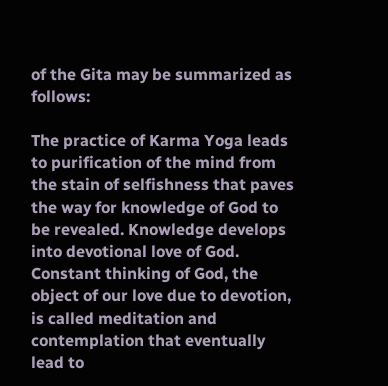of the Gita may be summarized as follows:

The practice of Karma Yoga leads to purification of the mind from the stain of selfishness that paves the way for knowledge of God to be revealed. Knowledge develops into devotional love of God. Constant thinking of God, the object of our love due to devotion, is called meditation and contemplation that eventually lead to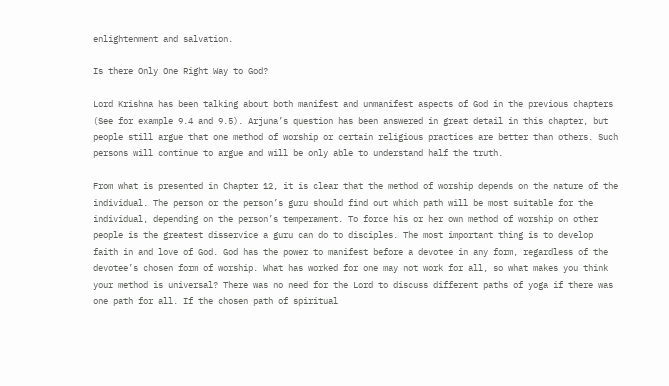enlightenment and salvation.

Is there Only One Right Way to God?

Lord Krishna has been talking about both manifest and unmanifest aspects of God in the previous chapters (See for example 9.4 and 9.5). Arjuna’s question has been answered in great detail in this chapter, but people still argue that one method of worship or certain religious practices are better than others. Such persons will continue to argue and will be only able to understand half the truth.

From what is presented in Chapter 12, it is clear that the method of worship depends on the nature of the individual. The person or the person’s guru should find out which path will be most suitable for the individual, depending on the person’s temperament. To force his or her own method of worship on other people is the greatest disservice a guru can do to disciples. The most important thing is to develop faith in and love of God. God has the power to manifest before a devotee in any form, regardless of the devotee’s chosen form of worship. What has worked for one may not work for all, so what makes you think your method is universal? There was no need for the Lord to discuss different paths of yoga if there was one path for all. If the chosen path of spiritual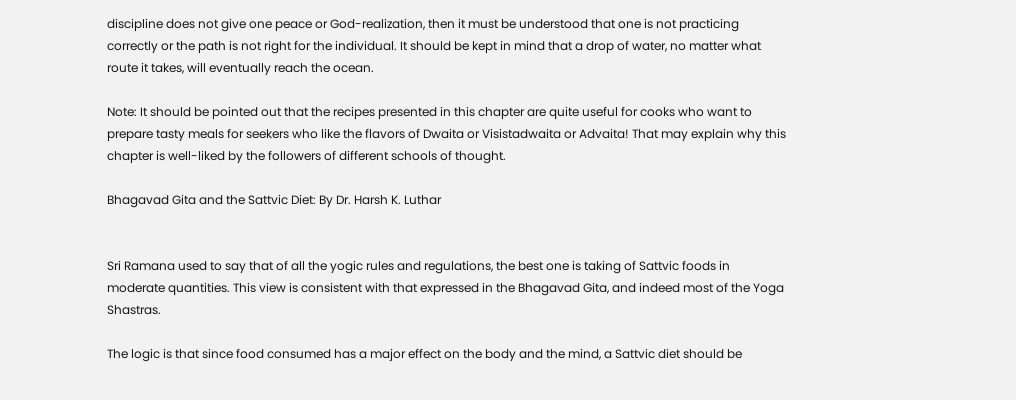discipline does not give one peace or God-realization, then it must be understood that one is not practicing correctly or the path is not right for the individual. It should be kept in mind that a drop of water, no matter what route it takes, will eventually reach the ocean.

Note: It should be pointed out that the recipes presented in this chapter are quite useful for cooks who want to prepare tasty meals for seekers who like the flavors of Dwaita or Visistadwaita or Advaita! That may explain why this chapter is well-liked by the followers of different schools of thought.

Bhagavad Gita and the Sattvic Diet: By Dr. Harsh K. Luthar


Sri Ramana used to say that of all the yogic rules and regulations, the best one is taking of Sattvic foods in moderate quantities. This view is consistent with that expressed in the Bhagavad Gita, and indeed most of the Yoga Shastras.

The logic is that since food consumed has a major effect on the body and the mind, a Sattvic diet should be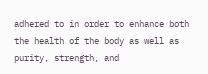adhered to in order to enhance both the health of the body as well as purity, strength, and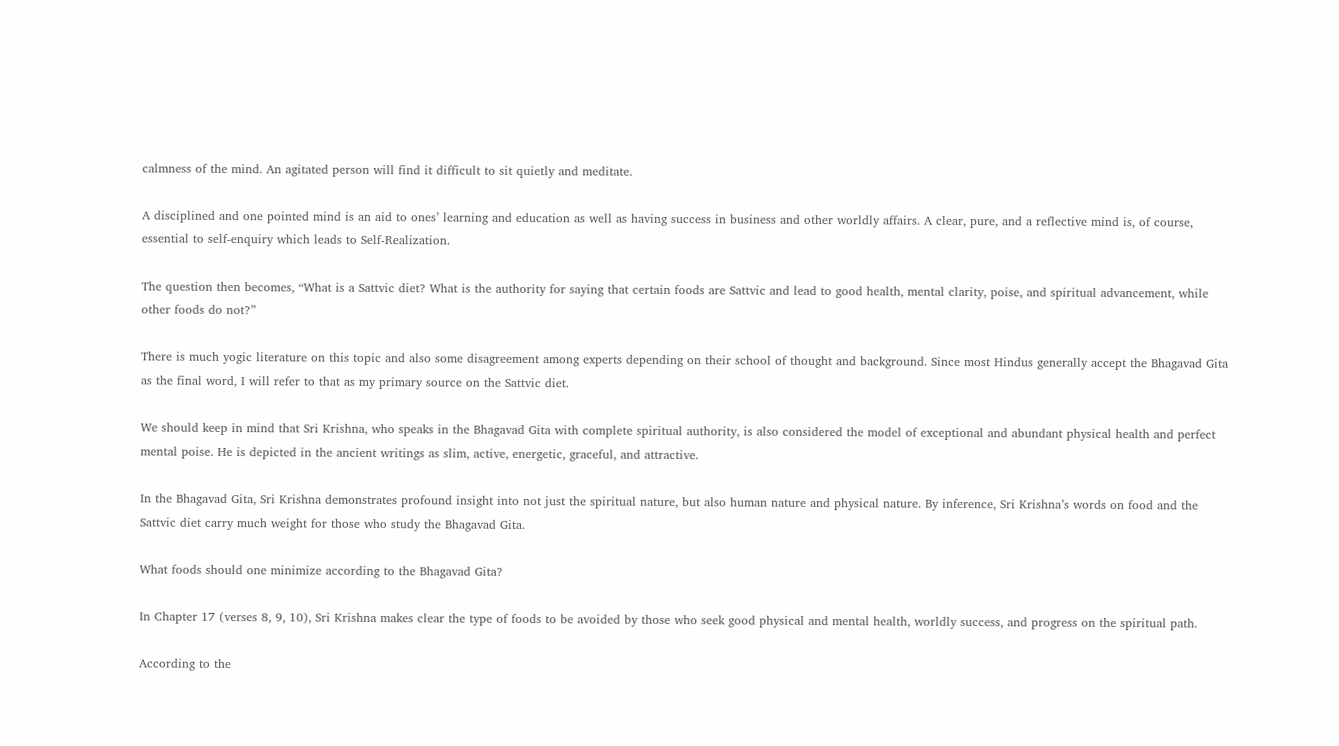calmness of the mind. An agitated person will find it difficult to sit quietly and meditate.

A disciplined and one pointed mind is an aid to ones’ learning and education as well as having success in business and other worldly affairs. A clear, pure, and a reflective mind is, of course, essential to self-enquiry which leads to Self-Realization.

The question then becomes, “What is a Sattvic diet? What is the authority for saying that certain foods are Sattvic and lead to good health, mental clarity, poise, and spiritual advancement, while other foods do not?”

There is much yogic literature on this topic and also some disagreement among experts depending on their school of thought and background. Since most Hindus generally accept the Bhagavad Gita as the final word, I will refer to that as my primary source on the Sattvic diet.

We should keep in mind that Sri Krishna, who speaks in the Bhagavad Gita with complete spiritual authority, is also considered the model of exceptional and abundant physical health and perfect mental poise. He is depicted in the ancient writings as slim, active, energetic, graceful, and attractive.

In the Bhagavad Gita, Sri Krishna demonstrates profound insight into not just the spiritual nature, but also human nature and physical nature. By inference, Sri Krishna’s words on food and the Sattvic diet carry much weight for those who study the Bhagavad Gita.

What foods should one minimize according to the Bhagavad Gita?

In Chapter 17 (verses 8, 9, 10), Sri Krishna makes clear the type of foods to be avoided by those who seek good physical and mental health, worldly success, and progress on the spiritual path.

According to the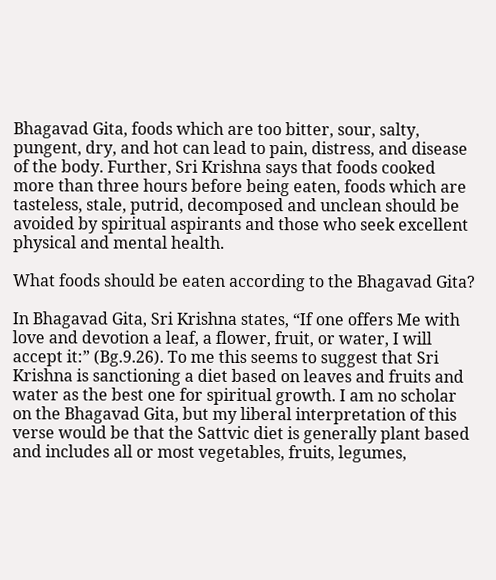Bhagavad Gita, foods which are too bitter, sour, salty, pungent, dry, and hot can lead to pain, distress, and disease of the body. Further, Sri Krishna says that foods cooked more than three hours before being eaten, foods which are tasteless, stale, putrid, decomposed and unclean should be avoided by spiritual aspirants and those who seek excellent physical and mental health.

What foods should be eaten according to the Bhagavad Gita?

In Bhagavad Gita, Sri Krishna states, “If one offers Me with love and devotion a leaf, a flower, fruit, or water, I will accept it:” (Bg.9.26). To me this seems to suggest that Sri Krishna is sanctioning a diet based on leaves and fruits and water as the best one for spiritual growth. I am no scholar on the Bhagavad Gita, but my liberal interpretation of this verse would be that the Sattvic diet is generally plant based and includes all or most vegetables, fruits, legumes,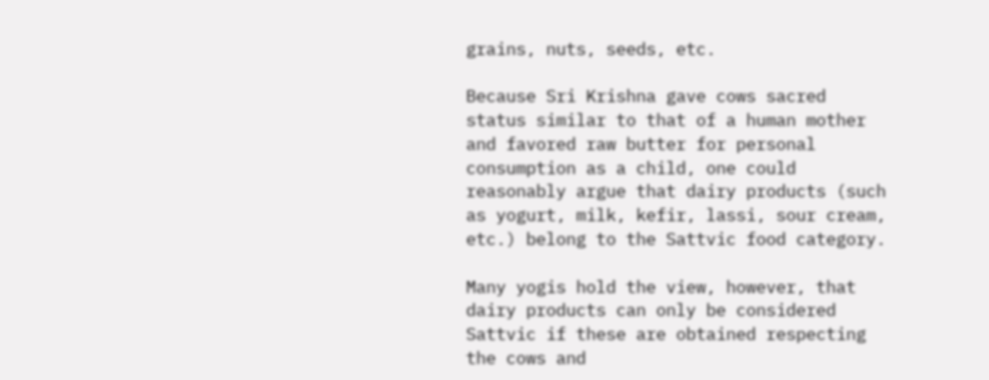grains, nuts, seeds, etc.

Because Sri Krishna gave cows sacred status similar to that of a human mother and favored raw butter for personal consumption as a child, one could reasonably argue that dairy products (such as yogurt, milk, kefir, lassi, sour cream, etc.) belong to the Sattvic food category.

Many yogis hold the view, however, that dairy products can only be considered Sattvic if these are obtained respecting the cows and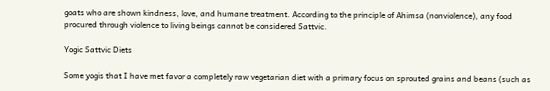goats who are shown kindness, love, and humane treatment. According to the principle of Ahimsa (nonviolence), any food procured through violence to living beings cannot be considered Sattvic.

Yogic Sattvic Diets

Some yogis that I have met favor a completely raw vegetarian diet with a primary focus on sprouted grains and beans (such as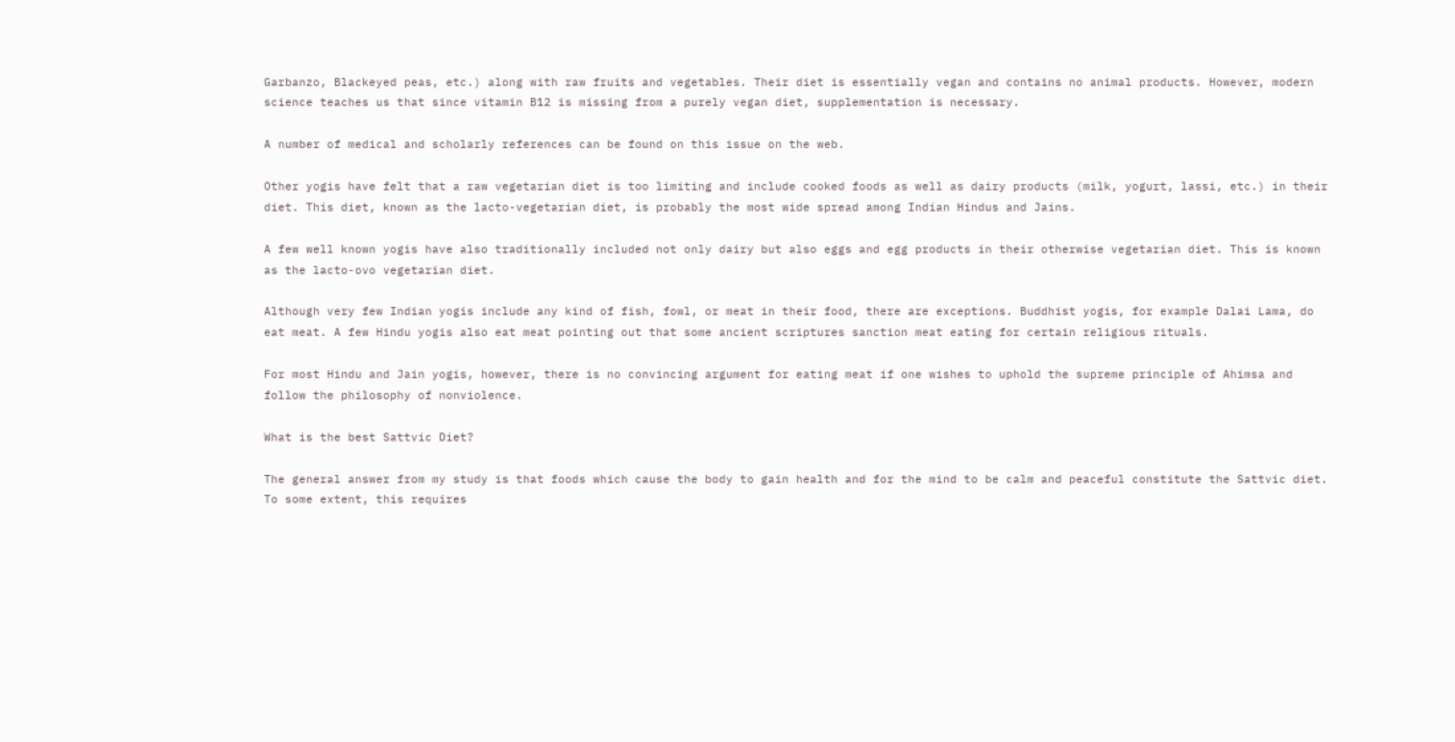Garbanzo, Blackeyed peas, etc.) along with raw fruits and vegetables. Their diet is essentially vegan and contains no animal products. However, modern science teaches us that since vitamin B12 is missing from a purely vegan diet, supplementation is necessary.

A number of medical and scholarly references can be found on this issue on the web.

Other yogis have felt that a raw vegetarian diet is too limiting and include cooked foods as well as dairy products (milk, yogurt, lassi, etc.) in their diet. This diet, known as the lacto-vegetarian diet, is probably the most wide spread among Indian Hindus and Jains.

A few well known yogis have also traditionally included not only dairy but also eggs and egg products in their otherwise vegetarian diet. This is known as the lacto-ovo vegetarian diet.

Although very few Indian yogis include any kind of fish, fowl, or meat in their food, there are exceptions. Buddhist yogis, for example Dalai Lama, do eat meat. A few Hindu yogis also eat meat pointing out that some ancient scriptures sanction meat eating for certain religious rituals.

For most Hindu and Jain yogis, however, there is no convincing argument for eating meat if one wishes to uphold the supreme principle of Ahimsa and follow the philosophy of nonviolence.

What is the best Sattvic Diet?

The general answer from my study is that foods which cause the body to gain health and for the mind to be calm and peaceful constitute the Sattvic diet. To some extent, this requires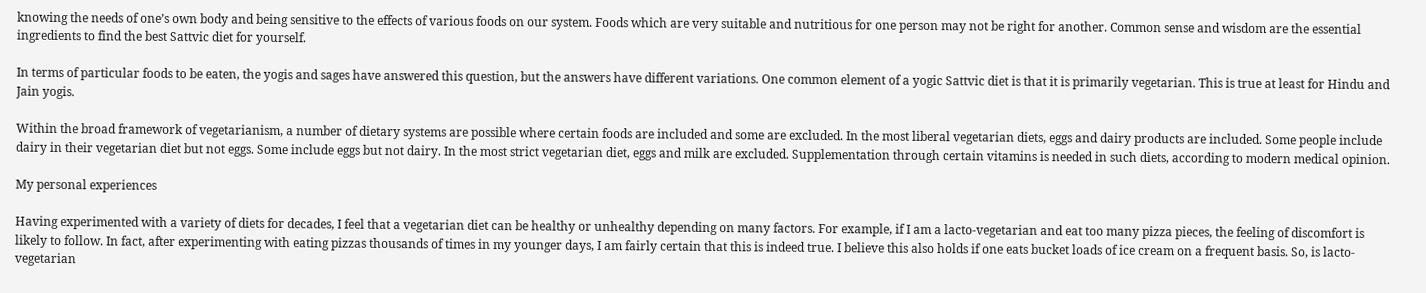knowing the needs of one’s own body and being sensitive to the effects of various foods on our system. Foods which are very suitable and nutritious for one person may not be right for another. Common sense and wisdom are the essential ingredients to find the best Sattvic diet for yourself.

In terms of particular foods to be eaten, the yogis and sages have answered this question, but the answers have different variations. One common element of a yogic Sattvic diet is that it is primarily vegetarian. This is true at least for Hindu and Jain yogis.

Within the broad framework of vegetarianism, a number of dietary systems are possible where certain foods are included and some are excluded. In the most liberal vegetarian diets, eggs and dairy products are included. Some people include dairy in their vegetarian diet but not eggs. Some include eggs but not dairy. In the most strict vegetarian diet, eggs and milk are excluded. Supplementation through certain vitamins is needed in such diets, according to modern medical opinion.

My personal experiences

Having experimented with a variety of diets for decades, I feel that a vegetarian diet can be healthy or unhealthy depending on many factors. For example, if I am a lacto-vegetarian and eat too many pizza pieces, the feeling of discomfort is likely to follow. In fact, after experimenting with eating pizzas thousands of times in my younger days, I am fairly certain that this is indeed true. I believe this also holds if one eats bucket loads of ice cream on a frequent basis. So, is lacto-vegetarian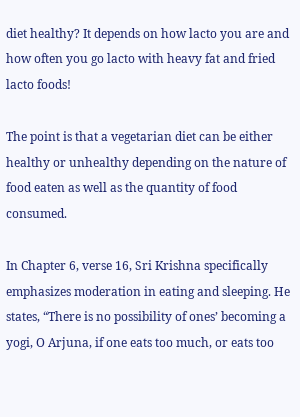diet healthy? It depends on how lacto you are and how often you go lacto with heavy fat and fried lacto foods!

The point is that a vegetarian diet can be either healthy or unhealthy depending on the nature of food eaten as well as the quantity of food consumed.

In Chapter 6, verse 16, Sri Krishna specifically emphasizes moderation in eating and sleeping. He states, “There is no possibility of ones’ becoming a yogi, O Arjuna, if one eats too much, or eats too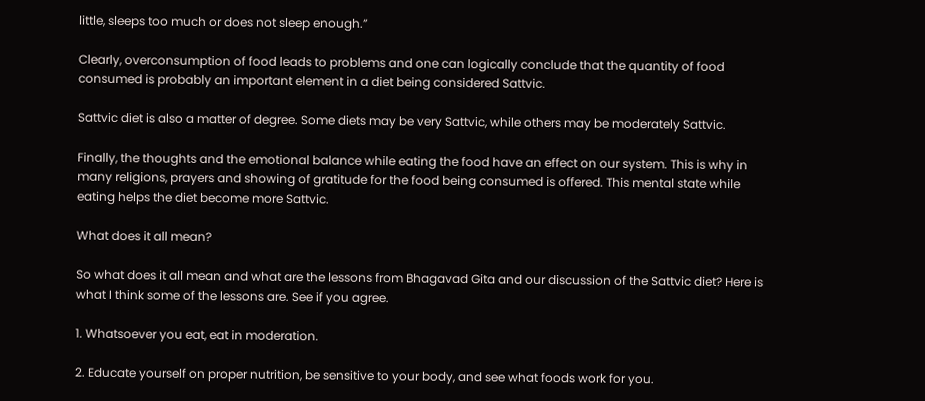little, sleeps too much or does not sleep enough.”

Clearly, overconsumption of food leads to problems and one can logically conclude that the quantity of food consumed is probably an important element in a diet being considered Sattvic.

Sattvic diet is also a matter of degree. Some diets may be very Sattvic, while others may be moderately Sattvic.

Finally, the thoughts and the emotional balance while eating the food have an effect on our system. This is why in many religions, prayers and showing of gratitude for the food being consumed is offered. This mental state while eating helps the diet become more Sattvic.

What does it all mean?

So what does it all mean and what are the lessons from Bhagavad Gita and our discussion of the Sattvic diet? Here is what I think some of the lessons are. See if you agree.

1. Whatsoever you eat, eat in moderation.

2. Educate yourself on proper nutrition, be sensitive to your body, and see what foods work for you.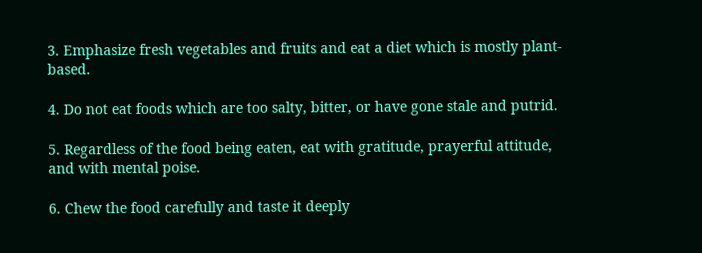3. Emphasize fresh vegetables and fruits and eat a diet which is mostly plant-based.

4. Do not eat foods which are too salty, bitter, or have gone stale and putrid.

5. Regardless of the food being eaten, eat with gratitude, prayerful attitude, and with mental poise.

6. Chew the food carefully and taste it deeply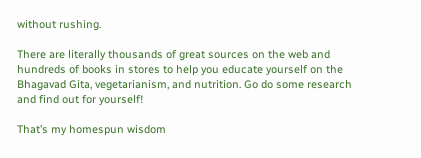without rushing.

There are literally thousands of great sources on the web and hundreds of books in stores to help you educate yourself on the Bhagavad Gita, vegetarianism, and nutrition. Go do some research and find out for yourself!

That’s my homespun wisdom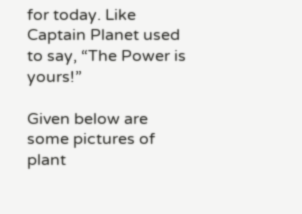for today. Like Captain Planet used to say, “The Power is yours!”

Given below are some pictures of plant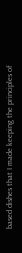based dishes that I made keeping the principles of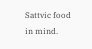Sattvic food in mind.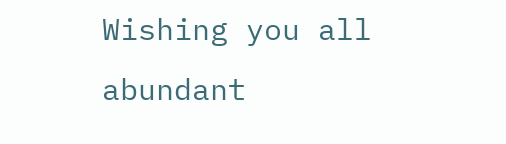Wishing you all abundant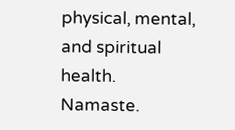physical, mental, and spiritual health. Namaste.